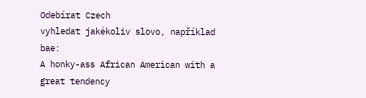Odebírat Czech
vyhledat jakékoliv slovo, například bae:
A honky-ass African American with a great tendency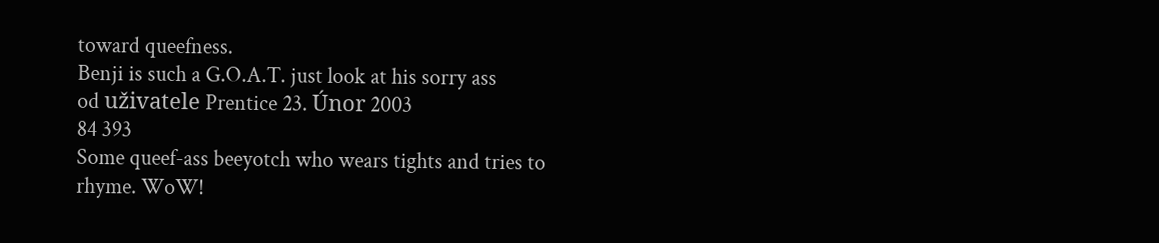toward queefness.
Benji is such a G.O.A.T. just look at his sorry ass
od uživatele Prentice 23. Únor 2003
84 393
Some queef-ass beeyotch who wears tights and tries to rhyme. WoW!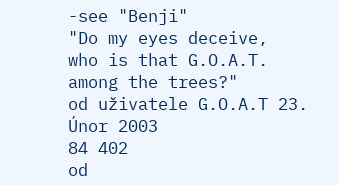-see "Benji"
"Do my eyes deceive,
who is that G.O.A.T. among the trees?"
od uživatele G.O.A.T 23. Únor 2003
84 402
od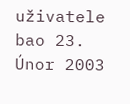uživatele bao 23. Únor 2003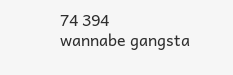74 394
wannabe gangsta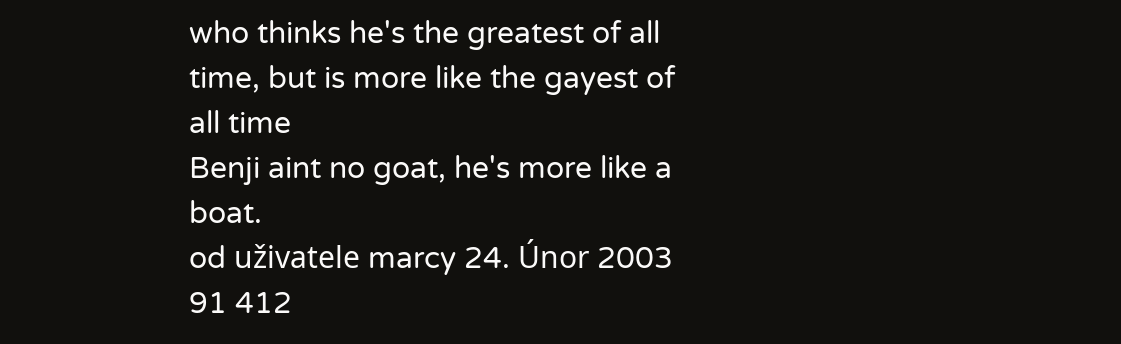who thinks he's the greatest of all time, but is more like the gayest of all time
Benji aint no goat, he's more like a boat.
od uživatele marcy 24. Únor 2003
91 412